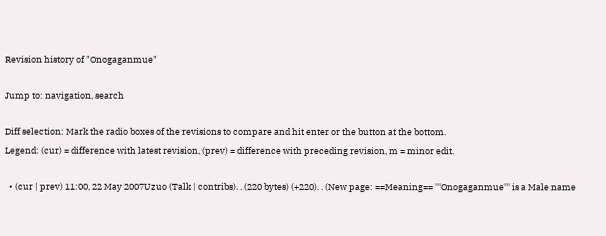Revision history of "Onogaganmue"

Jump to: navigation, search

Diff selection: Mark the radio boxes of the revisions to compare and hit enter or the button at the bottom.
Legend: (cur) = difference with latest revision, (prev) = difference with preceding revision, m = minor edit.

  • (cur | prev) 11:00, 22 May 2007Uzuo (Talk | contribs). . (220 bytes) (+220). . (New page: ==Meaning== '''Onogaganmue''' is a Male name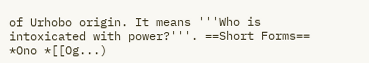of Urhobo origin. It means '''Who is intoxicated with power?'''. ==Short Forms== *Ono *[[Og...)